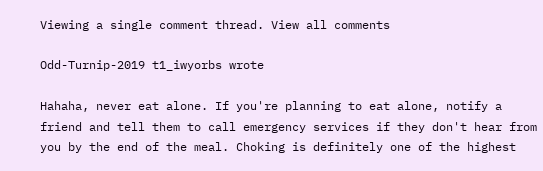Viewing a single comment thread. View all comments

Odd-Turnip-2019 t1_iwyorbs wrote

Hahaha, never eat alone. If you're planning to eat alone, notify a friend and tell them to call emergency services if they don't hear from you by the end of the meal. Choking is definitely one of the highest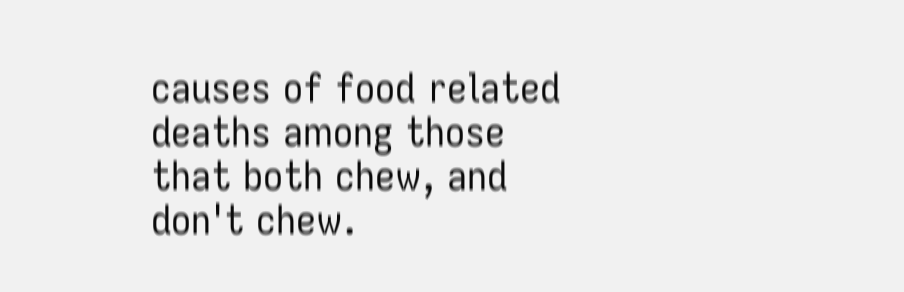causes of food related deaths among those that both chew, and don't chew.